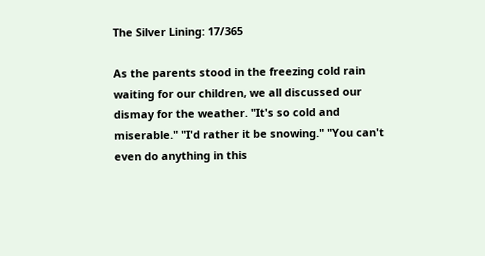The Silver Lining: 17/365

As the parents stood in the freezing cold rain waiting for our children, we all discussed our dismay for the weather. "It's so cold and miserable." "I'd rather it be snowing." "You can't even do anything in this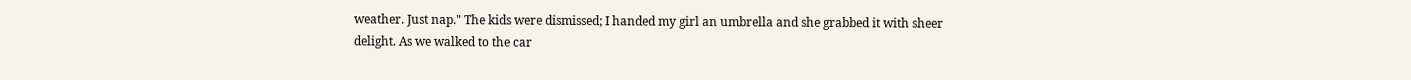weather. Just nap." The kids were dismissed; I handed my girl an umbrella and she grabbed it with sheer delight. As we walked to the car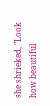she shrieked, "Look how beautiful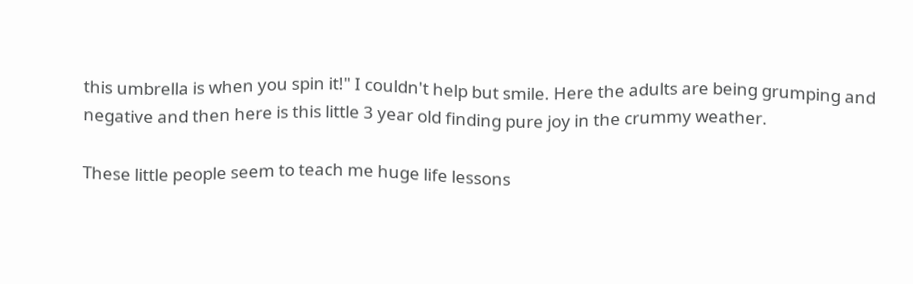this umbrella is when you spin it!" I couldn't help but smile. Here the adults are being grumping and negative and then here is this little 3 year old finding pure joy in the crummy weather.

These little people seem to teach me huge life lessons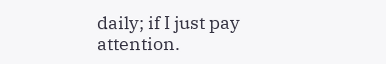daily; if I just pay attention.